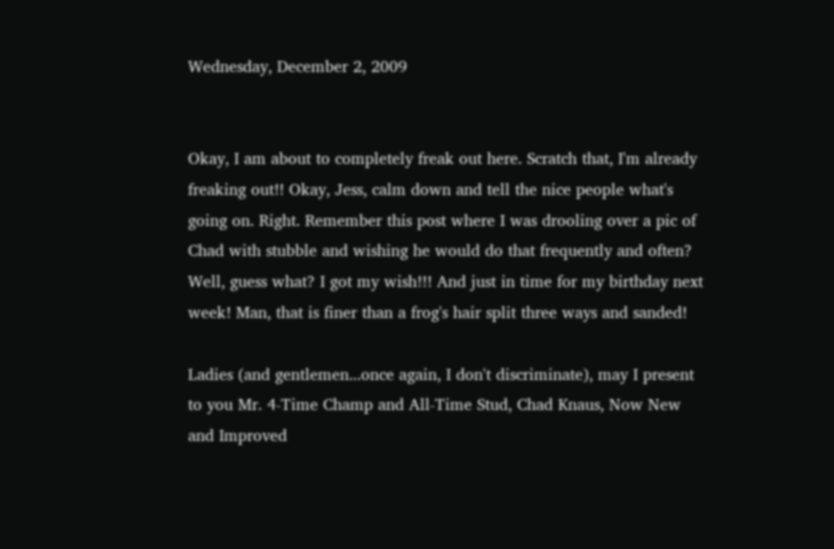Wednesday, December 2, 2009


Okay, I am about to completely freak out here. Scratch that, I'm already freaking out!! Okay, Jess, calm down and tell the nice people what's going on. Right. Remember this post where I was drooling over a pic of Chad with stubble and wishing he would do that frequently and often? Well, guess what? I got my wish!!! And just in time for my birthday next week! Man, that is finer than a frog's hair split three ways and sanded!

Ladies (and gentlemen...once again, I don't discriminate), may I present to you Mr. 4-Time Champ and All-Time Stud, Chad Knaus, Now New and Improved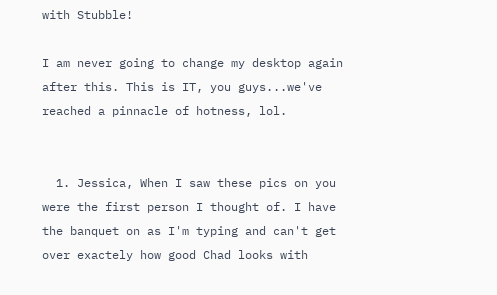with Stubble!

I am never going to change my desktop again after this. This is IT, you guys...we've reached a pinnacle of hotness, lol.


  1. Jessica, When I saw these pics on you were the first person I thought of. I have the banquet on as I'm typing and can't get over exactely how good Chad looks with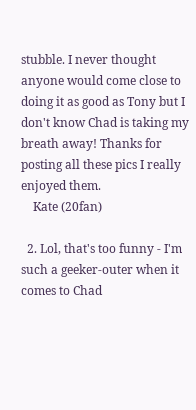stubble. I never thought anyone would come close to doing it as good as Tony but I don't know Chad is taking my breath away! Thanks for posting all these pics I really enjoyed them.
    Kate (20fan)

  2. Lol, that's too funny - I'm such a geeker-outer when it comes to Chad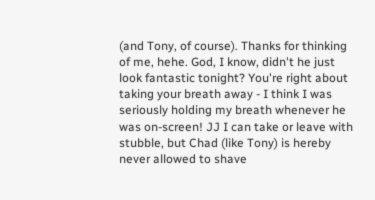(and Tony, of course). Thanks for thinking of me, hehe. God, I know, didn't he just look fantastic tonight? You're right about taking your breath away - I think I was seriously holding my breath whenever he was on-screen! JJ I can take or leave with stubble, but Chad (like Tony) is hereby never allowed to shave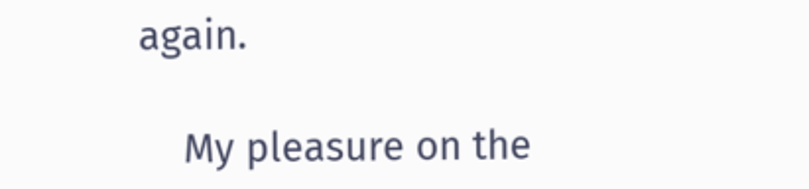again.

    My pleasure on the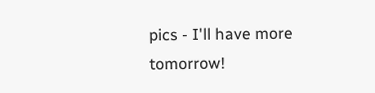pics - I'll have more tomorrow!